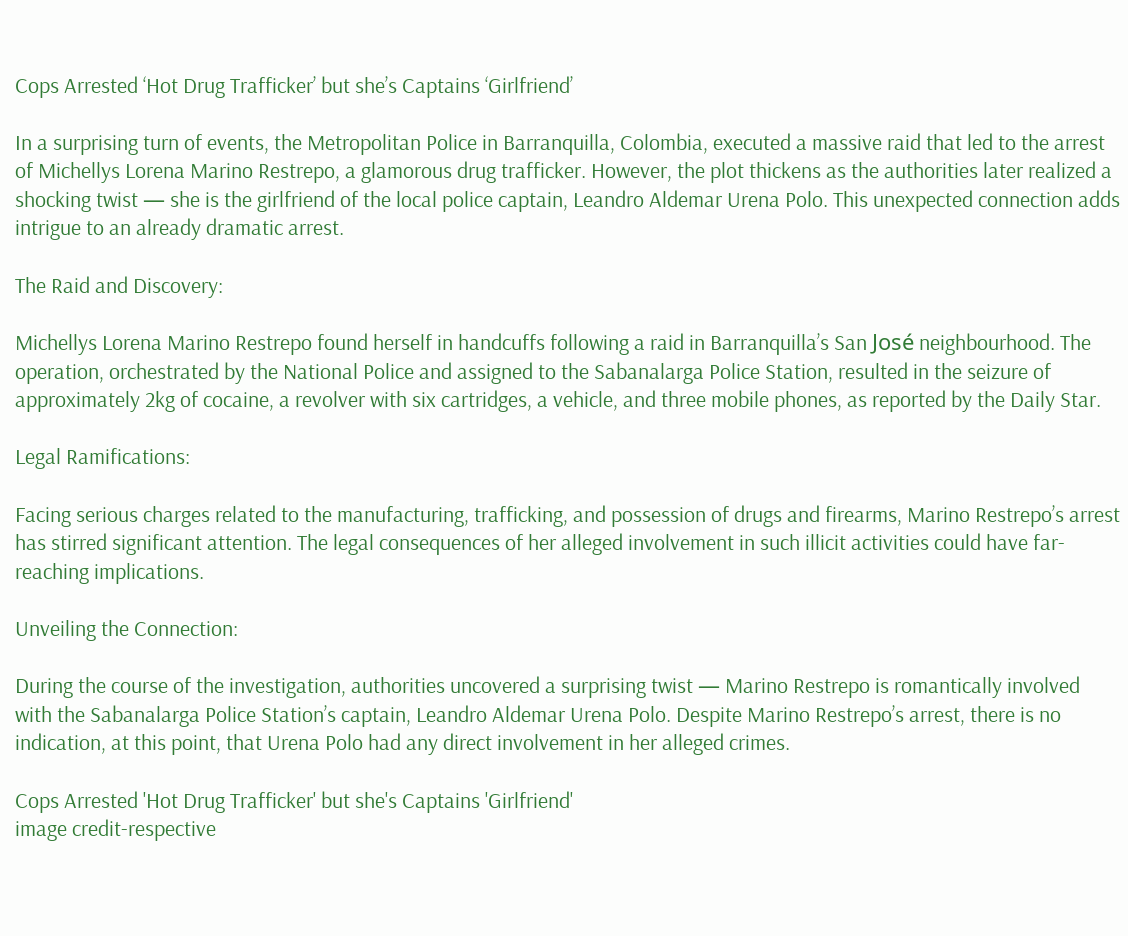Cops Arrested ‘Hot Drug Trafficker’ but she’s Captains ‘Girlfriend’

In a surprising turn of events, the Metropolitan Police in Barranquilla, Colombia, executed a massive raid that led to the arrest of Michellys Lorena Marino Restrepo, a glamorous drug trafficker. However, the plot thickens as the authorities later realized a shocking twist — she is the girlfriend of the local police captain, Leandro Aldemar Urena Polo. This unexpected connection adds intrigue to an already dramatic arrest.

The Raid and Discovery:

Michellys Lorena Marino Restrepo found herself in handcuffs following a raid in Barranquilla’s San José neighbourhood. The operation, orchestrated by the National Police and assigned to the Sabanalarga Police Station, resulted in the seizure of approximately 2kg of cocaine, a revolver with six cartridges, a vehicle, and three mobile phones, as reported by the Daily Star.

Legal Ramifications:

Facing serious charges related to the manufacturing, trafficking, and possession of drugs and firearms, Marino Restrepo’s arrest has stirred significant attention. The legal consequences of her alleged involvement in such illicit activities could have far-reaching implications.

Unveiling the Connection:

During the course of the investigation, authorities uncovered a surprising twist — Marino Restrepo is romantically involved with the Sabanalarga Police Station’s captain, Leandro Aldemar Urena Polo. Despite Marino Restrepo’s arrest, there is no indication, at this point, that Urena Polo had any direct involvement in her alleged crimes.

Cops Arrested 'Hot Drug Trafficker' but she's Captains 'Girlfriend'
image credit-respective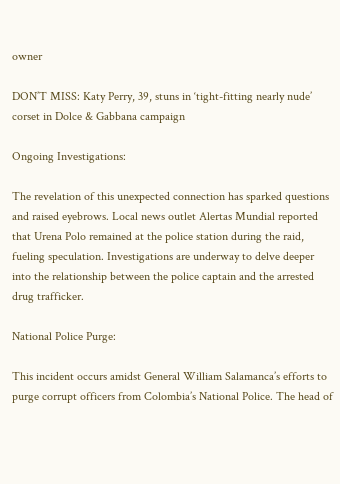owner

DON’T MISS: Katy Perry, 39, stuns in ‘tight-fitting nearly nude’ corset in Dolce & Gabbana campaign

Ongoing Investigations:

The revelation of this unexpected connection has sparked questions and raised eyebrows. Local news outlet Alertas Mundial reported that Urena Polo remained at the police station during the raid, fueling speculation. Investigations are underway to delve deeper into the relationship between the police captain and the arrested drug trafficker.

National Police Purge:

This incident occurs amidst General William Salamanca’s efforts to purge corrupt officers from Colombia’s National Police. The head of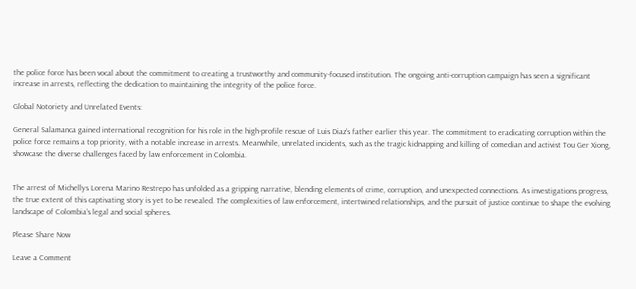the police force has been vocal about the commitment to creating a trustworthy and community-focused institution. The ongoing anti-corruption campaign has seen a significant increase in arrests, reflecting the dedication to maintaining the integrity of the police force.

Global Notoriety and Unrelated Events:

General Salamanca gained international recognition for his role in the high-profile rescue of Luis Diaz’s father earlier this year. The commitment to eradicating corruption within the police force remains a top priority, with a notable increase in arrests. Meanwhile, unrelated incidents, such as the tragic kidnapping and killing of comedian and activist Tou Ger Xiong, showcase the diverse challenges faced by law enforcement in Colombia.


The arrest of Michellys Lorena Marino Restrepo has unfolded as a gripping narrative, blending elements of crime, corruption, and unexpected connections. As investigations progress, the true extent of this captivating story is yet to be revealed. The complexities of law enforcement, intertwined relationships, and the pursuit of justice continue to shape the evolving landscape of Colombia’s legal and social spheres.

Please Share Now

Leave a Comment